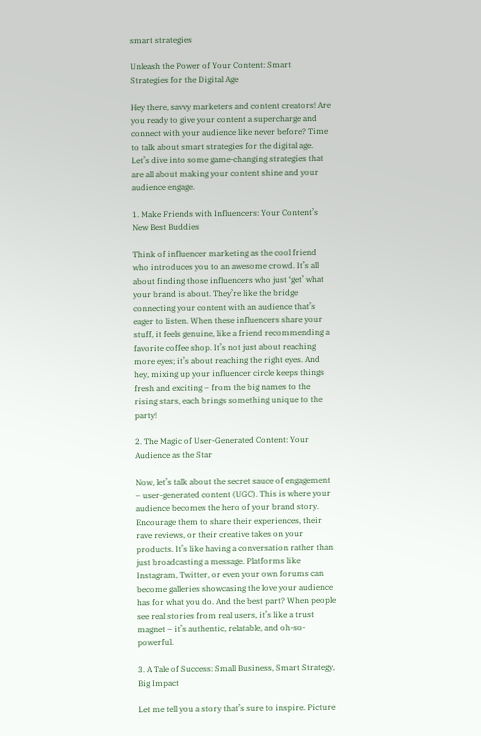smart strategies

Unleash the Power of Your Content: Smart Strategies for the Digital Age

Hey there, savvy marketers and content creators! Are you ready to give your content a supercharge and connect with your audience like never before? Time to talk about smart strategies for the digital age. Let’s dive into some game-changing strategies that are all about making your content shine and your audience engage.

1. Make Friends with Influencers: Your Content’s New Best Buddies

Think of influencer marketing as the cool friend who introduces you to an awesome crowd. It’s all about finding those influencers who just ‘get’ what your brand is about. They’re like the bridge connecting your content with an audience that’s eager to listen. When these influencers share your stuff, it feels genuine, like a friend recommending a favorite coffee shop. It’s not just about reaching more eyes; it’s about reaching the right eyes. And hey, mixing up your influencer circle keeps things fresh and exciting – from the big names to the rising stars, each brings something unique to the party!

2. The Magic of User-Generated Content: Your Audience as the Star

Now, let’s talk about the secret sauce of engagement – user-generated content (UGC). This is where your audience becomes the hero of your brand story. Encourage them to share their experiences, their rave reviews, or their creative takes on your products. It’s like having a conversation rather than just broadcasting a message. Platforms like Instagram, Twitter, or even your own forums can become galleries showcasing the love your audience has for what you do. And the best part? When people see real stories from real users, it’s like a trust magnet – it’s authentic, relatable, and oh-so-powerful.

3. A Tale of Success: Small Business, Smart Strategy, Big Impact

Let me tell you a story that’s sure to inspire. Picture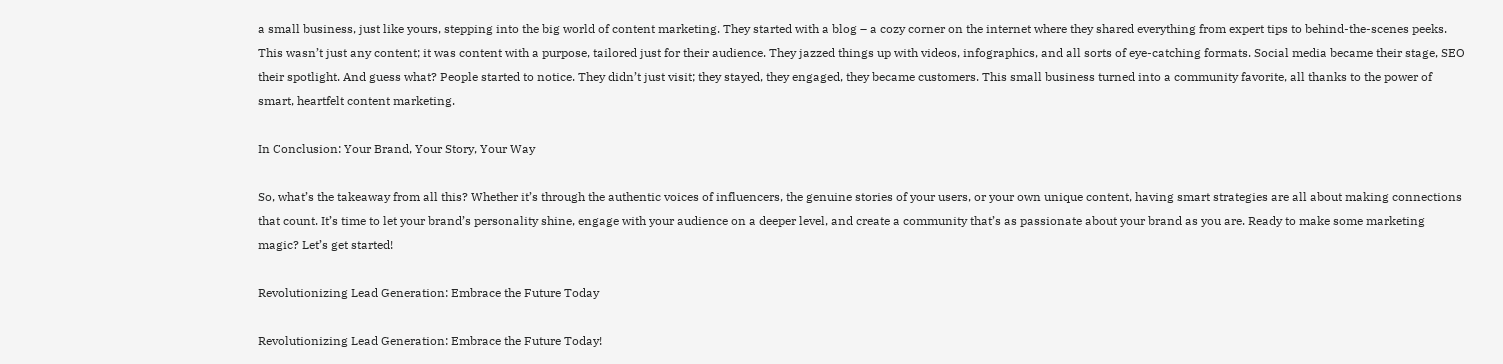a small business, just like yours, stepping into the big world of content marketing. They started with a blog – a cozy corner on the internet where they shared everything from expert tips to behind-the-scenes peeks. This wasn’t just any content; it was content with a purpose, tailored just for their audience. They jazzed things up with videos, infographics, and all sorts of eye-catching formats. Social media became their stage, SEO their spotlight. And guess what? People started to notice. They didn’t just visit; they stayed, they engaged, they became customers. This small business turned into a community favorite, all thanks to the power of smart, heartfelt content marketing.

In Conclusion: Your Brand, Your Story, Your Way

So, what’s the takeaway from all this? Whether it’s through the authentic voices of influencers, the genuine stories of your users, or your own unique content, having smart strategies are all about making connections that count. It’s time to let your brand’s personality shine, engage with your audience on a deeper level, and create a community that’s as passionate about your brand as you are. Ready to make some marketing magic? Let’s get started!

Revolutionizing Lead Generation: Embrace the Future Today

Revolutionizing Lead Generation: Embrace the Future Today!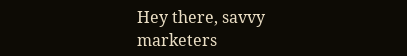Hey there, savvy marketers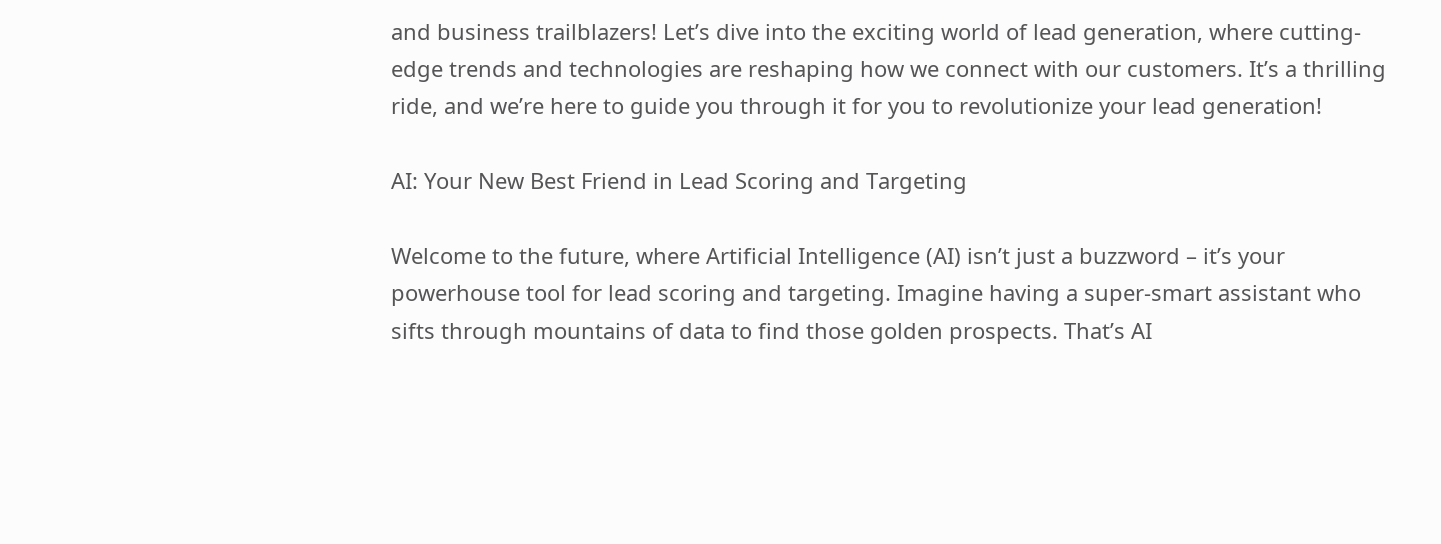and business trailblazers! Let’s dive into the exciting world of lead generation, where cutting-edge trends and technologies are reshaping how we connect with our customers. It’s a thrilling ride, and we’re here to guide you through it for you to revolutionize your lead generation!

AI: Your New Best Friend in Lead Scoring and Targeting

Welcome to the future, where Artificial Intelligence (AI) isn’t just a buzzword – it’s your powerhouse tool for lead scoring and targeting. Imagine having a super-smart assistant who sifts through mountains of data to find those golden prospects. That’s AI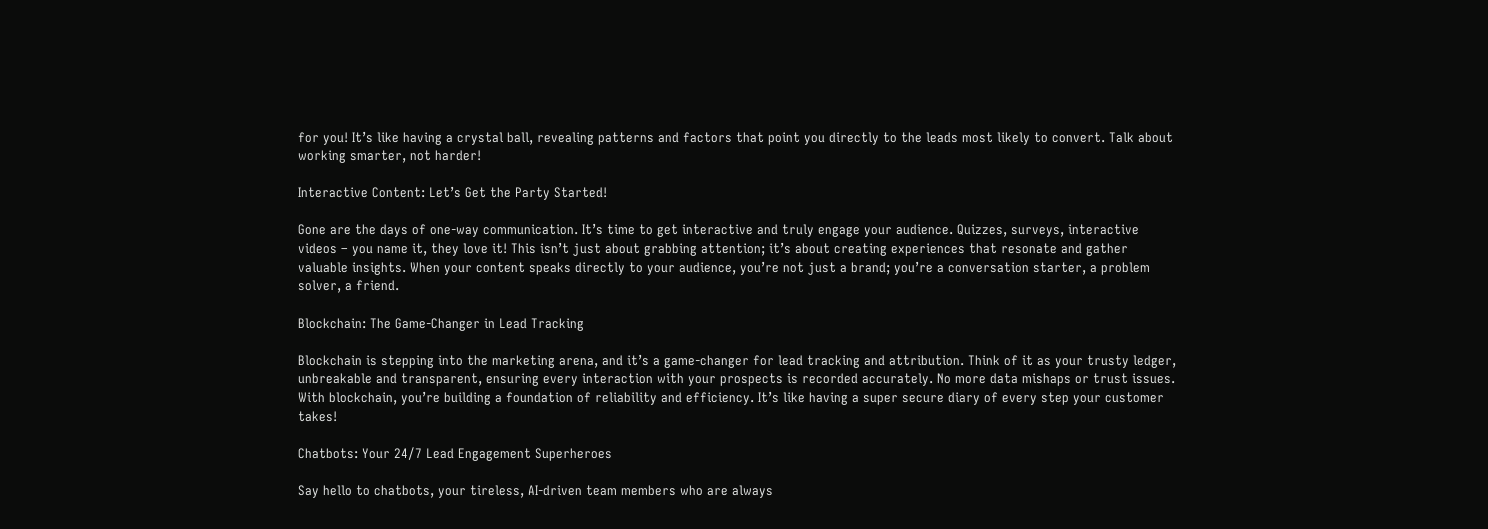for you! It’s like having a crystal ball, revealing patterns and factors that point you directly to the leads most likely to convert. Talk about working smarter, not harder!

Interactive Content: Let’s Get the Party Started!

Gone are the days of one-way communication. It’s time to get interactive and truly engage your audience. Quizzes, surveys, interactive videos – you name it, they love it! This isn’t just about grabbing attention; it’s about creating experiences that resonate and gather valuable insights. When your content speaks directly to your audience, you’re not just a brand; you’re a conversation starter, a problem solver, a friend.

Blockchain: The Game-Changer in Lead Tracking

Blockchain is stepping into the marketing arena, and it’s a game-changer for lead tracking and attribution. Think of it as your trusty ledger, unbreakable and transparent, ensuring every interaction with your prospects is recorded accurately. No more data mishaps or trust issues. With blockchain, you’re building a foundation of reliability and efficiency. It’s like having a super secure diary of every step your customer takes!

Chatbots: Your 24/7 Lead Engagement Superheroes

Say hello to chatbots, your tireless, AI-driven team members who are always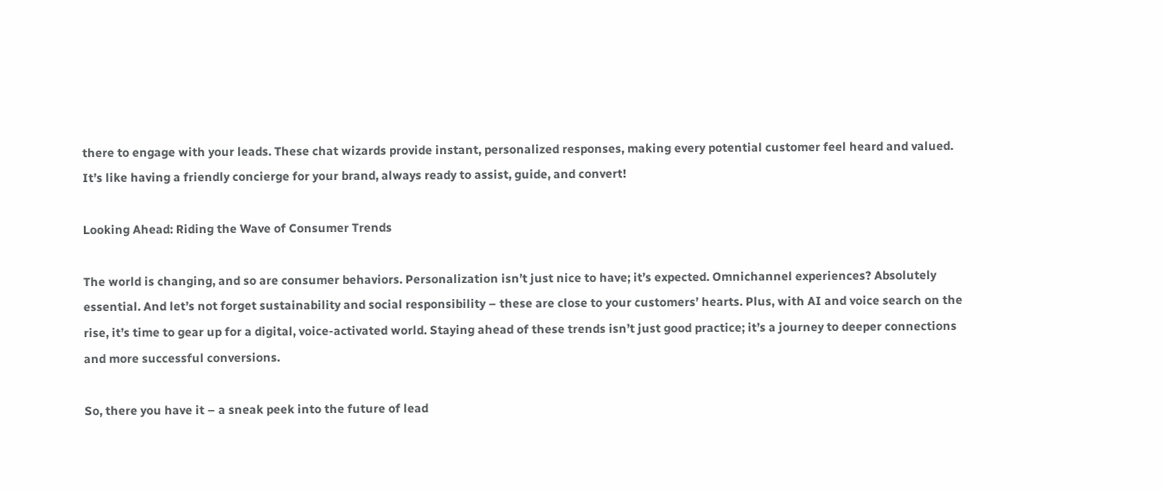there to engage with your leads. These chat wizards provide instant, personalized responses, making every potential customer feel heard and valued. It’s like having a friendly concierge for your brand, always ready to assist, guide, and convert!

Looking Ahead: Riding the Wave of Consumer Trends

The world is changing, and so are consumer behaviors. Personalization isn’t just nice to have; it’s expected. Omnichannel experiences? Absolutely essential. And let’s not forget sustainability and social responsibility – these are close to your customers’ hearts. Plus, with AI and voice search on the rise, it’s time to gear up for a digital, voice-activated world. Staying ahead of these trends isn’t just good practice; it’s a journey to deeper connections and more successful conversions.

So, there you have it – a sneak peek into the future of lead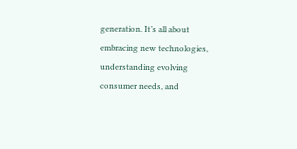generation. It’s all about embracing new technologies, understanding evolving consumer needs, and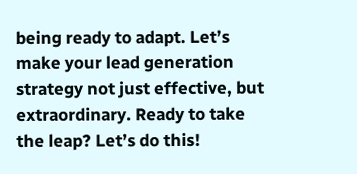being ready to adapt. Let’s make your lead generation strategy not just effective, but extraordinary. Ready to take the leap? Let’s do this!